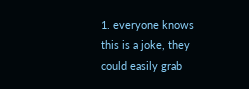1. everyone knows this is a joke, they could easily grab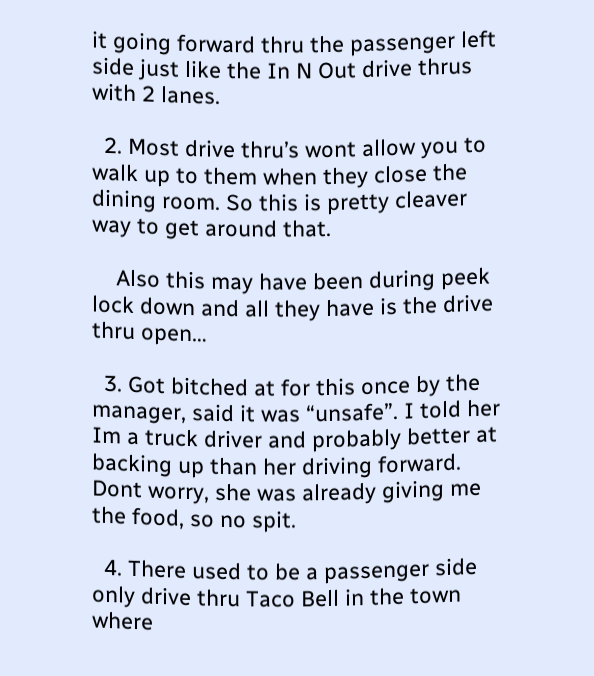it going forward thru the passenger left side just like the In N Out drive thrus with 2 lanes.

  2. Most drive thru’s wont allow you to walk up to them when they close the dining room. So this is pretty cleaver way to get around that.

    Also this may have been during peek lock down and all they have is the drive thru open…

  3. Got bitched at for this once by the manager, said it was “unsafe”. I told her Im a truck driver and probably better at backing up than her driving forward. Dont worry, she was already giving me the food, so no spit.

  4. There used to be a passenger side only drive thru Taco Bell in the town where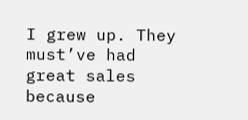I grew up. They must’ve had great sales because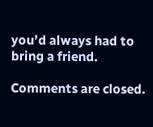you’d always had to bring a friend.

Comments are closed.